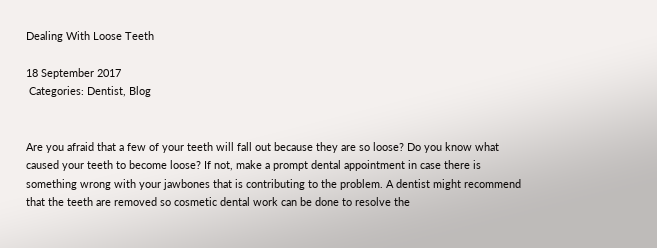Dealing With Loose Teeth

18 September 2017
 Categories: Dentist, Blog


Are you afraid that a few of your teeth will fall out because they are so loose? Do you know what caused your teeth to become loose? If not, make a prompt dental appointment in case there is something wrong with your jawbones that is contributing to the problem. A dentist might recommend that the teeth are removed so cosmetic dental work can be done to resolve the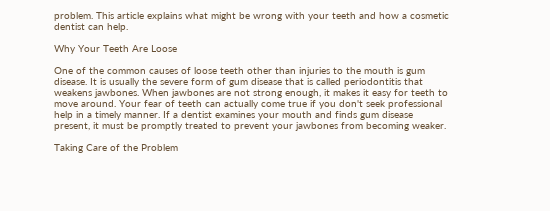problem. This article explains what might be wrong with your teeth and how a cosmetic dentist can help.

Why Your Teeth Are Loose

One of the common causes of loose teeth other than injuries to the mouth is gum disease. It is usually the severe form of gum disease that is called periodontitis that weakens jawbones. When jawbones are not strong enough, it makes it easy for teeth to move around. Your fear of teeth can actually come true if you don't seek professional help in a timely manner. If a dentist examines your mouth and finds gum disease present, it must be promptly treated to prevent your jawbones from becoming weaker.

Taking Care of the Problem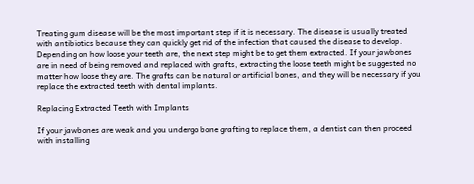Treating gum disease will be the most important step if it is necessary. The disease is usually treated with antibiotics because they can quickly get rid of the infection that caused the disease to develop. Depending on how loose your teeth are, the next step might be to get them extracted. If your jawbones are in need of being removed and replaced with grafts, extracting the loose teeth might be suggested no matter how loose they are. The grafts can be natural or artificial bones, and they will be necessary if you replace the extracted teeth with dental implants.

Replacing Extracted Teeth with Implants

If your jawbones are weak and you undergo bone grafting to replace them, a dentist can then proceed with installing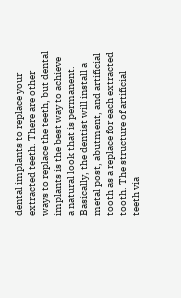dental implants to replace your extracted teeth. There are other ways to replace the teeth, but dental implants is the best way to achieve a natural look that is permanent. Basically, the dentist will install a metal post, abutment, and artificial tooth as a replace for each extracted tooth. The structure of artificial teeth via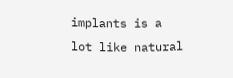implants is a lot like natural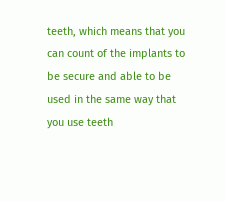teeth, which means that you can count of the implants to be secure and able to be used in the same way that you use teeth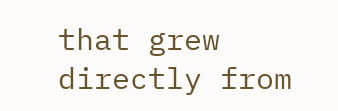that grew directly from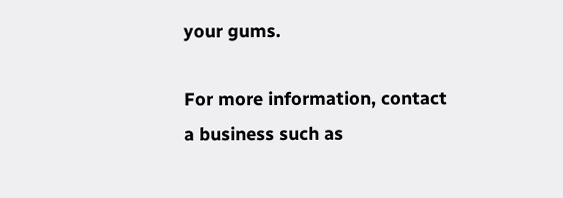your gums.

For more information, contact a business such as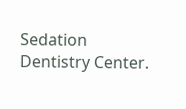Sedation Dentistry Center.